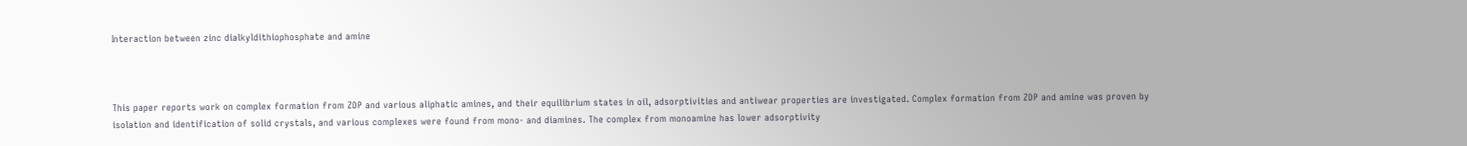Interaction between zinc dialkyldithiophosphate and amine



This paper reports work on complex formation from ZDP and various aliphatic amines, and their equilibrium states in oil, adsorptivities and antiwear properties are investigated. Complex formation from ZDP and amine was proven by isolation and identification of solid crystals, and various complexes were found from mono- and diamines. The complex from monoamine has lower adsorptivity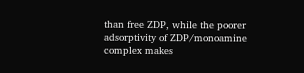than free ZDP, while the poorer adsorptivity of ZDP/monoamine complex makes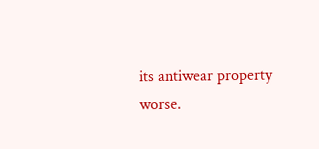its antiwear property worse.